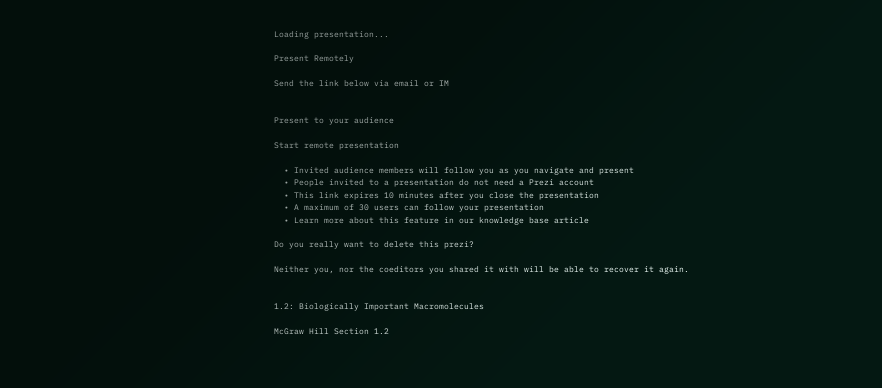Loading presentation...

Present Remotely

Send the link below via email or IM


Present to your audience

Start remote presentation

  • Invited audience members will follow you as you navigate and present
  • People invited to a presentation do not need a Prezi account
  • This link expires 10 minutes after you close the presentation
  • A maximum of 30 users can follow your presentation
  • Learn more about this feature in our knowledge base article

Do you really want to delete this prezi?

Neither you, nor the coeditors you shared it with will be able to recover it again.


1.2: Biologically Important Macromolecules

McGraw Hill Section 1.2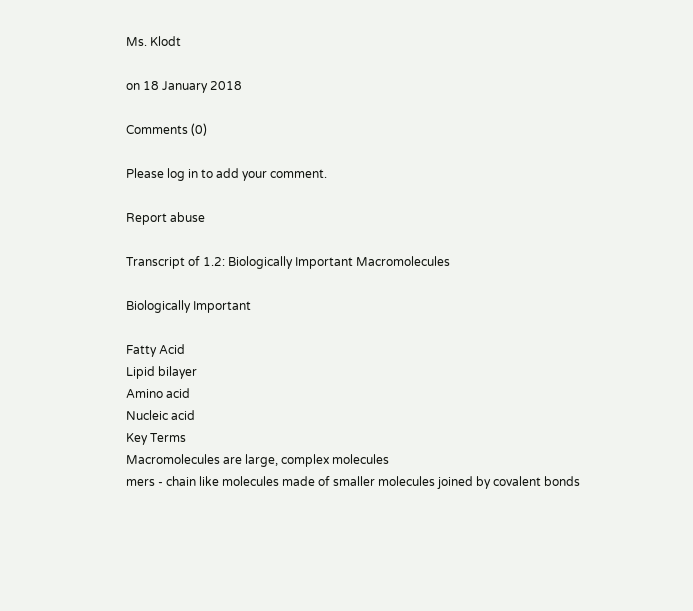Ms. Klodt

on 18 January 2018

Comments (0)

Please log in to add your comment.

Report abuse

Transcript of 1.2: Biologically Important Macromolecules

Biologically Important

Fatty Acid
Lipid bilayer
Amino acid
Nucleic acid
Key Terms
Macromolecules are large, complex molecules
mers - chain like molecules made of smaller molecules joined by covalent bonds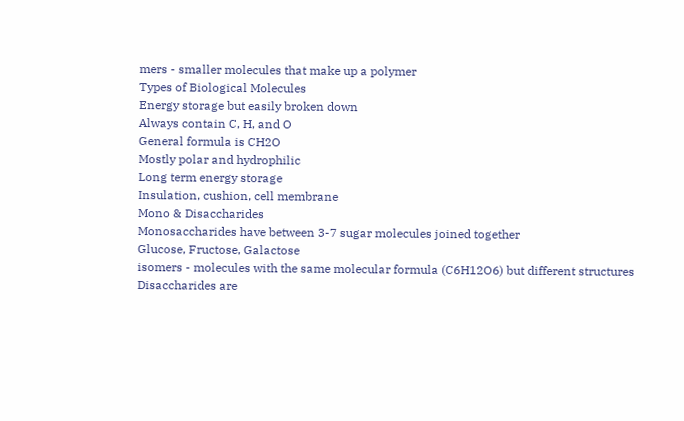mers - smaller molecules that make up a polymer
Types of Biological Molecules
Energy storage but easily broken down
Always contain C, H, and O
General formula is CH2O
Mostly polar and hydrophilic
Long term energy storage
Insulation, cushion, cell membrane
Mono & Disaccharides
Monosaccharides have between 3-7 sugar molecules joined together
Glucose, Fructose, Galactose
isomers - molecules with the same molecular formula (C6H12O6) but different structures
Disaccharides are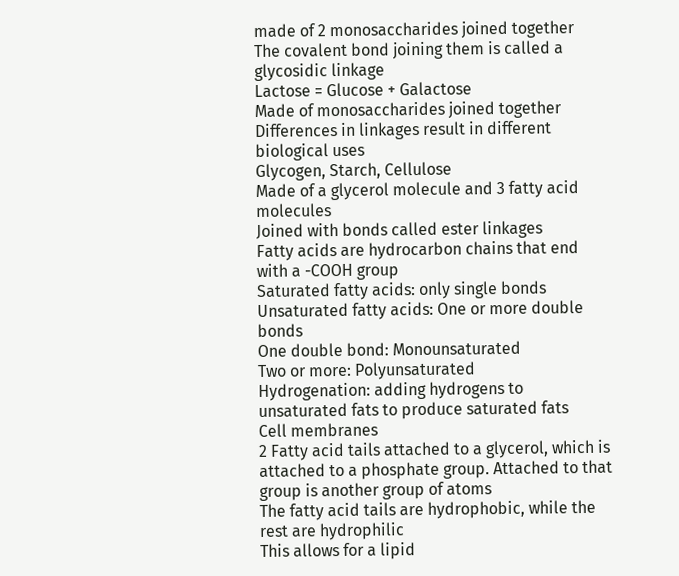made of 2 monosaccharides joined together
The covalent bond joining them is called a glycosidic linkage
Lactose = Glucose + Galactose
Made of monosaccharides joined together
Differences in linkages result in different biological uses
Glycogen, Starch, Cellulose
Made of a glycerol molecule and 3 fatty acid molecules
Joined with bonds called ester linkages
Fatty acids are hydrocarbon chains that end with a -COOH group
Saturated fatty acids: only single bonds
Unsaturated fatty acids: One or more double bonds
One double bond: Monounsaturated
Two or more: Polyunsaturated
Hydrogenation: adding hydrogens to unsaturated fats to produce saturated fats
Cell membranes
2 Fatty acid tails attached to a glycerol, which is attached to a phosphate group. Attached to that group is another group of atoms
The fatty acid tails are hydrophobic, while the rest are hydrophilic
This allows for a lipid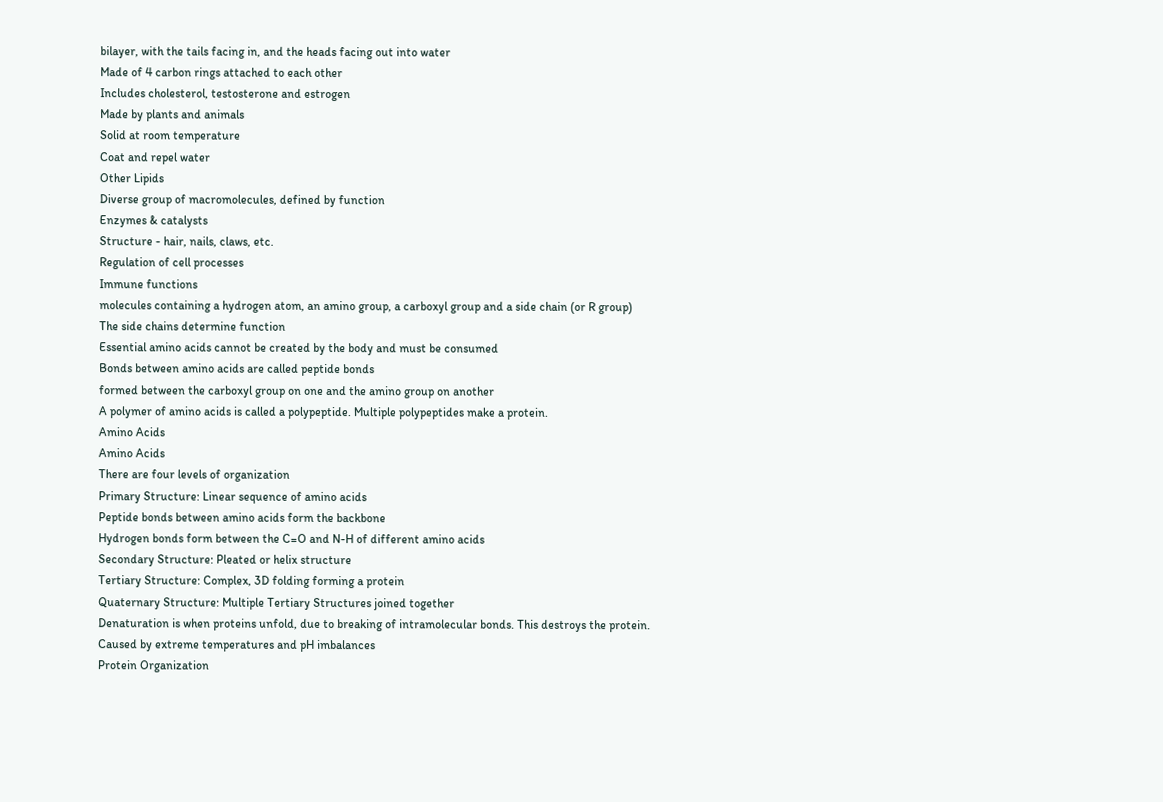bilayer, with the tails facing in, and the heads facing out into water
Made of 4 carbon rings attached to each other
Includes cholesterol, testosterone and estrogen
Made by plants and animals
Solid at room temperature
Coat and repel water
Other Lipids
Diverse group of macromolecules, defined by function
Enzymes & catalysts
Structure - hair, nails, claws, etc.
Regulation of cell processes
Immune functions
molecules containing a hydrogen atom, an amino group, a carboxyl group and a side chain (or R group)
The side chains determine function
Essential amino acids cannot be created by the body and must be consumed
Bonds between amino acids are called peptide bonds
formed between the carboxyl group on one and the amino group on another
A polymer of amino acids is called a polypeptide. Multiple polypeptides make a protein.
Amino Acids
Amino Acids
There are four levels of organization
Primary Structure: Linear sequence of amino acids
Peptide bonds between amino acids form the backbone
Hydrogen bonds form between the C=O and N-H of different amino acids
Secondary Structure: Pleated or helix structure
Tertiary Structure: Complex, 3D folding forming a protein
Quaternary Structure: Multiple Tertiary Structures joined together
Denaturation is when proteins unfold, due to breaking of intramolecular bonds. This destroys the protein.
Caused by extreme temperatures and pH imbalances
Protein Organization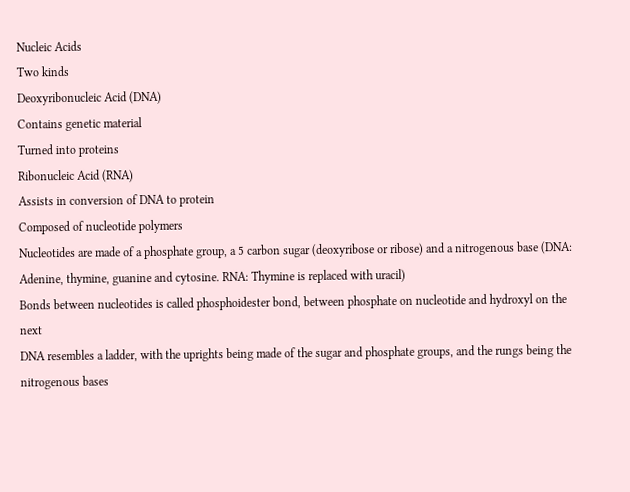Nucleic Acids
Two kinds
Deoxyribonucleic Acid (DNA)
Contains genetic material
Turned into proteins
Ribonucleic Acid (RNA)
Assists in conversion of DNA to protein
Composed of nucleotide polymers
Nucleotides are made of a phosphate group, a 5 carbon sugar (deoxyribose or ribose) and a nitrogenous base (DNA: Adenine, thymine, guanine and cytosine. RNA: Thymine is replaced with uracil)
Bonds between nucleotides is called phosphoidester bond, between phosphate on nucleotide and hydroxyl on the next
DNA resembles a ladder, with the uprights being made of the sugar and phosphate groups, and the rungs being the nitrogenous bases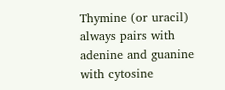Thymine (or uracil) always pairs with adenine and guanine with cytosine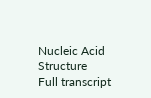Nucleic Acid Structure
Full transcript